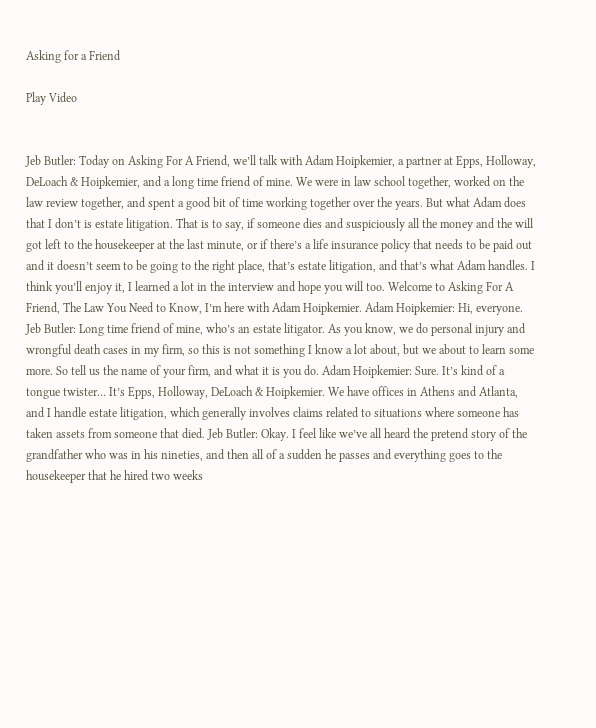Asking for a Friend

Play Video


Jeb Butler: Today on Asking For A Friend, we’ll talk with Adam Hoipkemier, a partner at Epps, Holloway, DeLoach & Hoipkemier, and a long time friend of mine. We were in law school together, worked on the law review together, and spent a good bit of time working together over the years. But what Adam does that I don’t is estate litigation. That is to say, if someone dies and suspiciously all the money and the will got left to the housekeeper at the last minute, or if there’s a life insurance policy that needs to be paid out and it doesn’t seem to be going to the right place, that’s estate litigation, and that’s what Adam handles. I think you’ll enjoy it, I learned a lot in the interview and hope you will too. Welcome to Asking For A Friend, The Law You Need to Know, I’m here with Adam Hoipkemier. Adam Hoipkemier: Hi, everyone. Jeb Butler: Long time friend of mine, who’s an estate litigator. As you know, we do personal injury and wrongful death cases in my firm, so this is not something I know a lot about, but we about to learn some more. So tell us the name of your firm, and what it is you do. Adam Hoipkemier: Sure. It’s kind of a tongue twister… It’s Epps, Holloway, DeLoach & Hoipkemier. We have offices in Athens and Atlanta, and I handle estate litigation, which generally involves claims related to situations where someone has taken assets from someone that died. Jeb Butler: Okay. I feel like we’ve all heard the pretend story of the grandfather who was in his nineties, and then all of a sudden he passes and everything goes to the housekeeper that he hired two weeks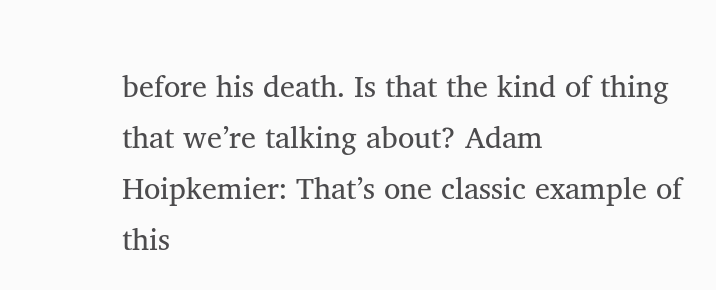before his death. Is that the kind of thing that we’re talking about? Adam Hoipkemier: That’s one classic example of this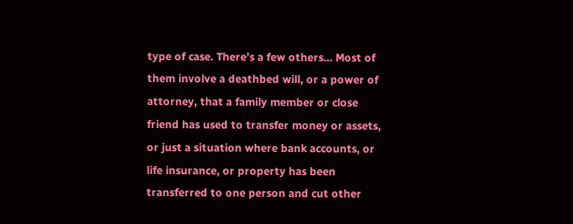type of case. There’s a few others… Most of them involve a deathbed will, or a power of attorney, that a family member or close friend has used to transfer money or assets, or just a situation where bank accounts, or life insurance, or property has been transferred to one person and cut other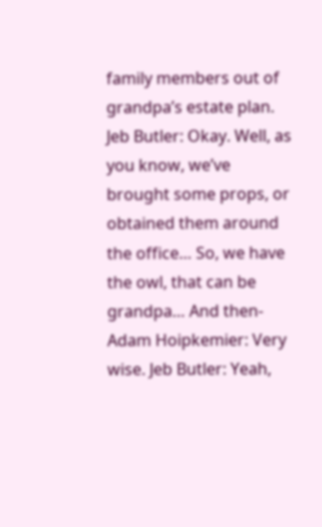family members out of grandpa’s estate plan. Jeb Butler: Okay. Well, as you know, we’ve brought some props, or obtained them around the office… So, we have the owl, that can be grandpa… And then- Adam Hoipkemier: Very wise. Jeb Butler: Yeah,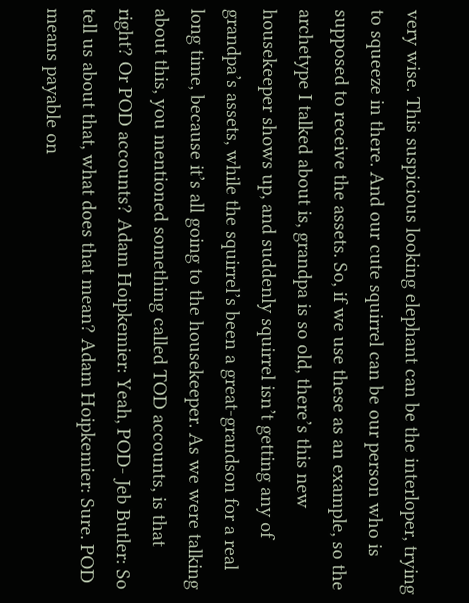very wise. This suspicious looking elephant can be the interloper, trying to squeeze in there. And our cute squirrel can be our person who is supposed to receive the assets. So, if we use these as an example, so the archetype I talked about is, grandpa is so old, there’s this new housekeeper shows up, and suddenly squirrel isn’t getting any of grandpa’s assets, while the squirrel’s been a great-grandson for a real long time, because it’s all going to the housekeeper. As we were talking about this, you mentioned something called TOD accounts, is that right? Or POD accounts? Adam Hoipkemier: Yeah, POD- Jeb Butler: So tell us about that, what does that mean? Adam Hoipkemier: Sure. POD means payable on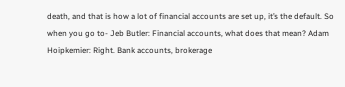death, and that is how a lot of financial accounts are set up, it’s the default. So when you go to- Jeb Butler: Financial accounts, what does that mean? Adam Hoipkemier: Right. Bank accounts, brokerage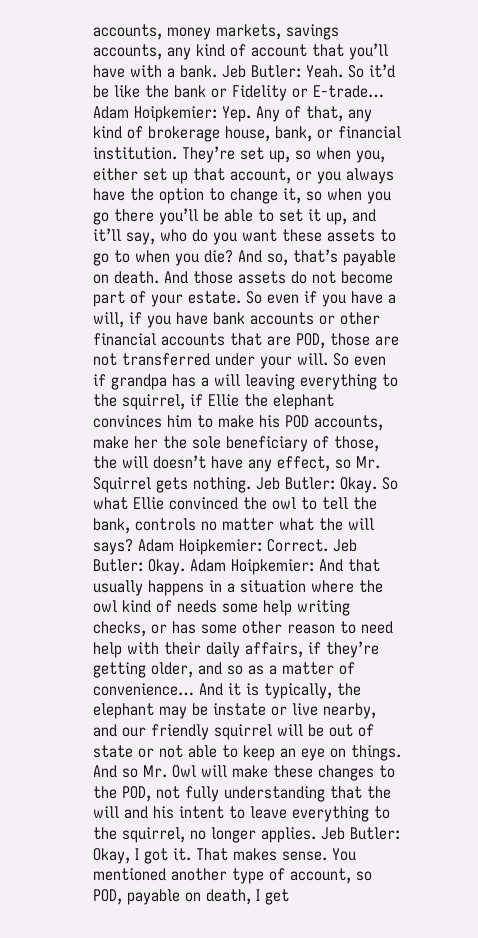accounts, money markets, savings accounts, any kind of account that you’ll have with a bank. Jeb Butler: Yeah. So it’d be like the bank or Fidelity or E-trade… Adam Hoipkemier: Yep. Any of that, any kind of brokerage house, bank, or financial institution. They’re set up, so when you, either set up that account, or you always have the option to change it, so when you go there you’ll be able to set it up, and it’ll say, who do you want these assets to go to when you die? And so, that’s payable on death. And those assets do not become part of your estate. So even if you have a will, if you have bank accounts or other financial accounts that are POD, those are not transferred under your will. So even if grandpa has a will leaving everything to the squirrel, if Ellie the elephant convinces him to make his POD accounts, make her the sole beneficiary of those, the will doesn’t have any effect, so Mr. Squirrel gets nothing. Jeb Butler: Okay. So what Ellie convinced the owl to tell the bank, controls no matter what the will says? Adam Hoipkemier: Correct. Jeb Butler: Okay. Adam Hoipkemier: And that usually happens in a situation where the owl kind of needs some help writing checks, or has some other reason to need help with their daily affairs, if they’re getting older, and so as a matter of convenience… And it is typically, the elephant may be instate or live nearby, and our friendly squirrel will be out of state or not able to keep an eye on things. And so Mr. Owl will make these changes to the POD, not fully understanding that the will and his intent to leave everything to the squirrel, no longer applies. Jeb Butler: Okay, I got it. That makes sense. You mentioned another type of account, so POD, payable on death, I get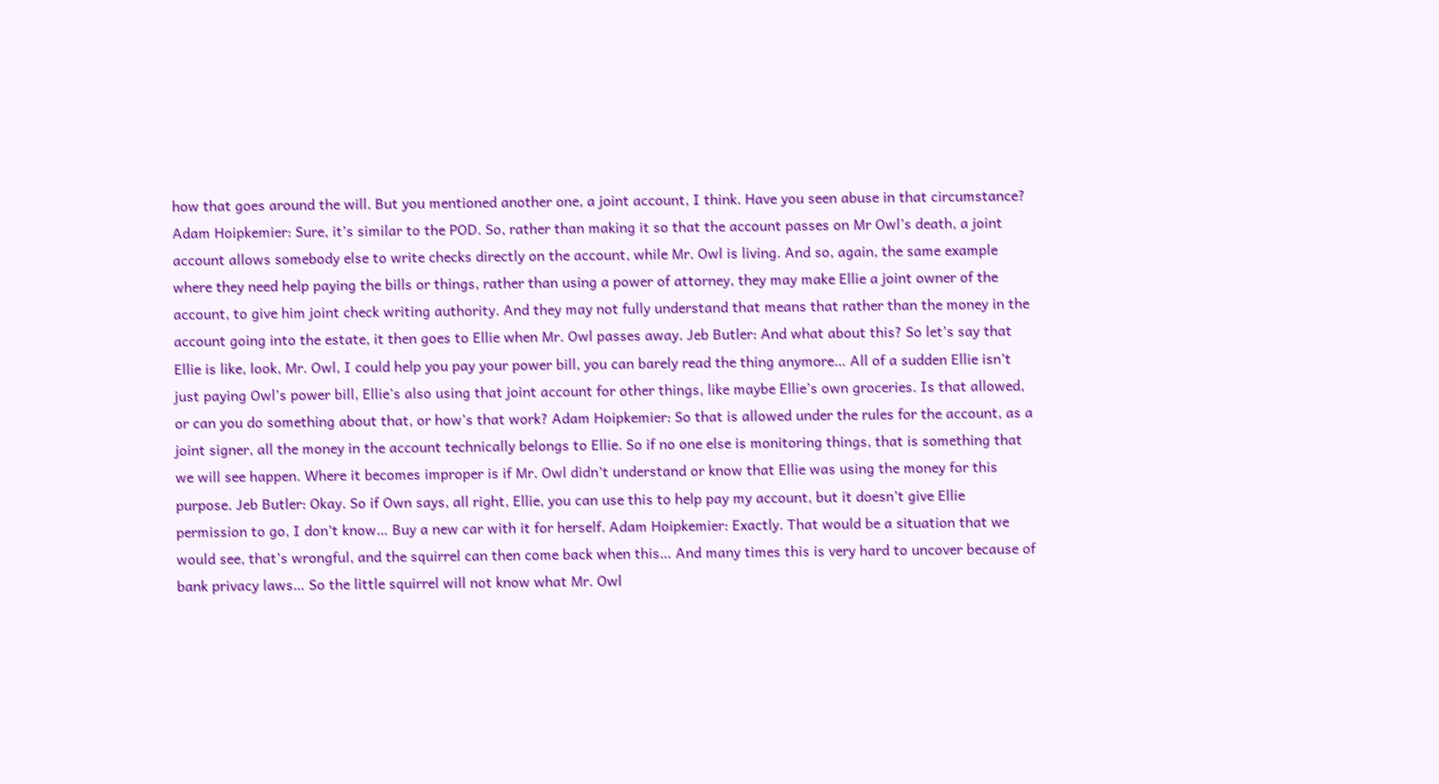how that goes around the will. But you mentioned another one, a joint account, I think. Have you seen abuse in that circumstance? Adam Hoipkemier: Sure, it’s similar to the POD. So, rather than making it so that the account passes on Mr Owl’s death, a joint account allows somebody else to write checks directly on the account, while Mr. Owl is living. And so, again, the same example where they need help paying the bills or things, rather than using a power of attorney, they may make Ellie a joint owner of the account, to give him joint check writing authority. And they may not fully understand that means that rather than the money in the account going into the estate, it then goes to Ellie when Mr. Owl passes away. Jeb Butler: And what about this? So let’s say that Ellie is like, look, Mr. Owl, I could help you pay your power bill, you can barely read the thing anymore… All of a sudden Ellie isn’t just paying Owl’s power bill, Ellie’s also using that joint account for other things, like maybe Ellie’s own groceries. Is that allowed, or can you do something about that, or how’s that work? Adam Hoipkemier: So that is allowed under the rules for the account, as a joint signer, all the money in the account technically belongs to Ellie. So if no one else is monitoring things, that is something that we will see happen. Where it becomes improper is if Mr. Owl didn’t understand or know that Ellie was using the money for this purpose. Jeb Butler: Okay. So if Own says, all right, Ellie, you can use this to help pay my account, but it doesn’t give Ellie permission to go, I don’t know… Buy a new car with it for herself. Adam Hoipkemier: Exactly. That would be a situation that we would see, that’s wrongful, and the squirrel can then come back when this… And many times this is very hard to uncover because of bank privacy laws… So the little squirrel will not know what Mr. Owl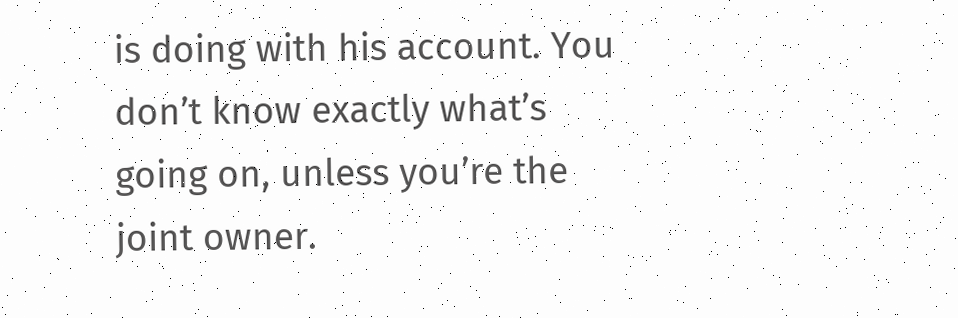is doing with his account. You don’t know exactly what’s going on, unless you’re the joint owner.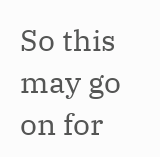So this may go on for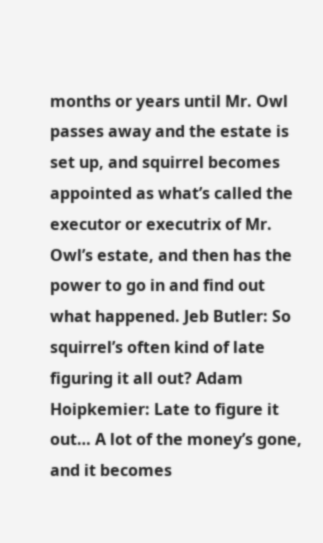months or years until Mr. Owl passes away and the estate is set up, and squirrel becomes appointed as what’s called the executor or executrix of Mr. Owl’s estate, and then has the power to go in and find out what happened. Jeb Butler: So squirrel’s often kind of late figuring it all out? Adam Hoipkemier: Late to figure it out… A lot of the money’s gone, and it becomes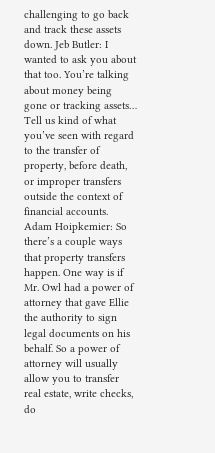challenging to go back and track these assets down. Jeb Butler: I wanted to ask you about that too. You’re talking about money being gone or tracking assets… Tell us kind of what you’ve seen with regard to the transfer of property, before death, or improper transfers outside the context of financial accounts. Adam Hoipkemier: So there’s a couple ways that property transfers happen. One way is if Mr. Owl had a power of attorney that gave Ellie the authority to sign legal documents on his behalf. So a power of attorney will usually allow you to transfer real estate, write checks, do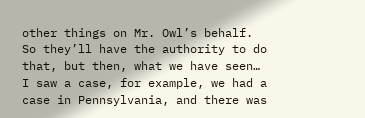other things on Mr. Owl’s behalf. So they’ll have the authority to do that, but then, what we have seen… I saw a case, for example, we had a case in Pennsylvania, and there was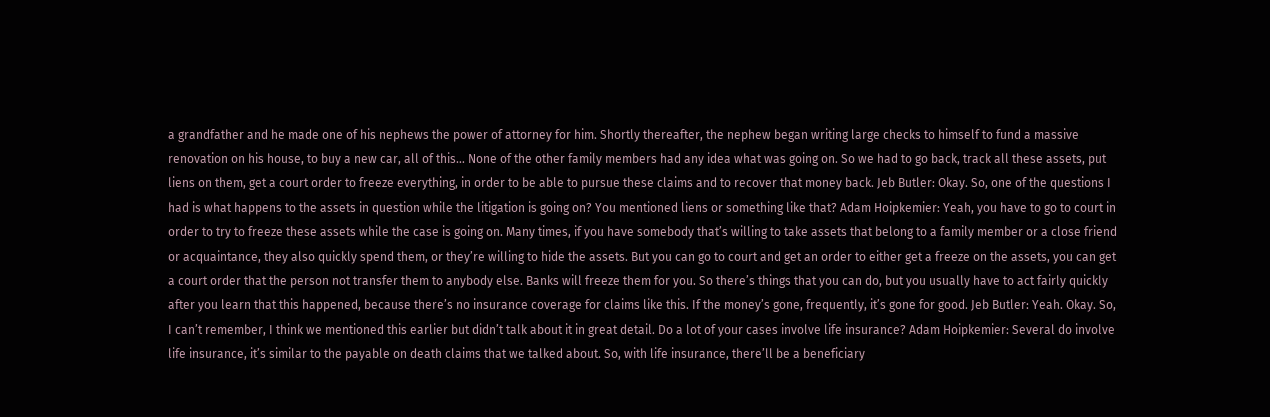a grandfather and he made one of his nephews the power of attorney for him. Shortly thereafter, the nephew began writing large checks to himself to fund a massive renovation on his house, to buy a new car, all of this… None of the other family members had any idea what was going on. So we had to go back, track all these assets, put liens on them, get a court order to freeze everything, in order to be able to pursue these claims and to recover that money back. Jeb Butler: Okay. So, one of the questions I had is what happens to the assets in question while the litigation is going on? You mentioned liens or something like that? Adam Hoipkemier: Yeah, you have to go to court in order to try to freeze these assets while the case is going on. Many times, if you have somebody that’s willing to take assets that belong to a family member or a close friend or acquaintance, they also quickly spend them, or they’re willing to hide the assets. But you can go to court and get an order to either get a freeze on the assets, you can get a court order that the person not transfer them to anybody else. Banks will freeze them for you. So there’s things that you can do, but you usually have to act fairly quickly after you learn that this happened, because there’s no insurance coverage for claims like this. If the money’s gone, frequently, it’s gone for good. Jeb Butler: Yeah. Okay. So, I can’t remember, I think we mentioned this earlier but didn’t talk about it in great detail. Do a lot of your cases involve life insurance? Adam Hoipkemier: Several do involve life insurance, it’s similar to the payable on death claims that we talked about. So, with life insurance, there’ll be a beneficiary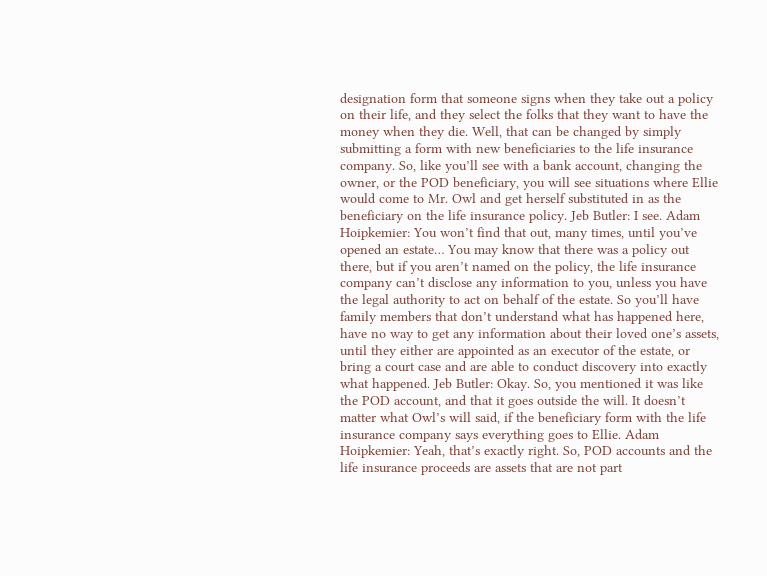designation form that someone signs when they take out a policy on their life, and they select the folks that they want to have the money when they die. Well, that can be changed by simply submitting a form with new beneficiaries to the life insurance company. So, like you’ll see with a bank account, changing the owner, or the POD beneficiary, you will see situations where Ellie would come to Mr. Owl and get herself substituted in as the beneficiary on the life insurance policy. Jeb Butler: I see. Adam Hoipkemier: You won’t find that out, many times, until you’ve opened an estate… You may know that there was a policy out there, but if you aren’t named on the policy, the life insurance company can’t disclose any information to you, unless you have the legal authority to act on behalf of the estate. So you’ll have family members that don’t understand what has happened here, have no way to get any information about their loved one’s assets, until they either are appointed as an executor of the estate, or bring a court case and are able to conduct discovery into exactly what happened. Jeb Butler: Okay. So, you mentioned it was like the POD account, and that it goes outside the will. It doesn’t matter what Owl’s will said, if the beneficiary form with the life insurance company says everything goes to Ellie. Adam Hoipkemier: Yeah, that’s exactly right. So, POD accounts and the life insurance proceeds are assets that are not part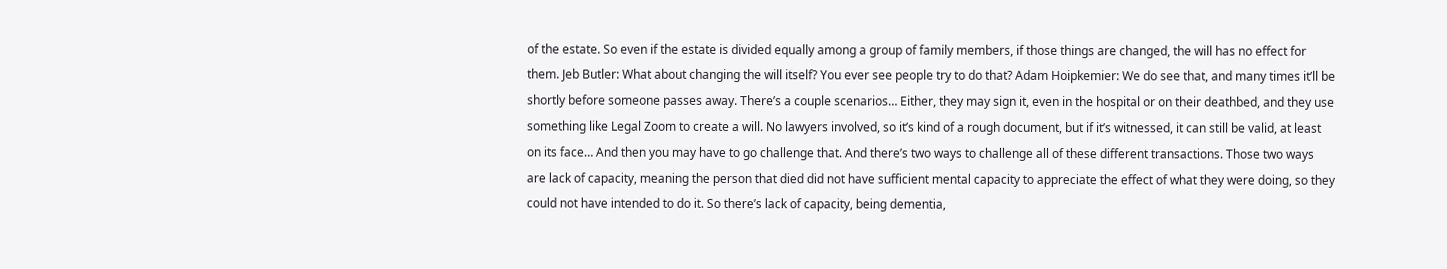of the estate. So even if the estate is divided equally among a group of family members, if those things are changed, the will has no effect for them. Jeb Butler: What about changing the will itself? You ever see people try to do that? Adam Hoipkemier: We do see that, and many times it’ll be shortly before someone passes away. There’s a couple scenarios… Either, they may sign it, even in the hospital or on their deathbed, and they use something like Legal Zoom to create a will. No lawyers involved, so it’s kind of a rough document, but if it’s witnessed, it can still be valid, at least on its face… And then you may have to go challenge that. And there’s two ways to challenge all of these different transactions. Those two ways are lack of capacity, meaning the person that died did not have sufficient mental capacity to appreciate the effect of what they were doing, so they could not have intended to do it. So there’s lack of capacity, being dementia,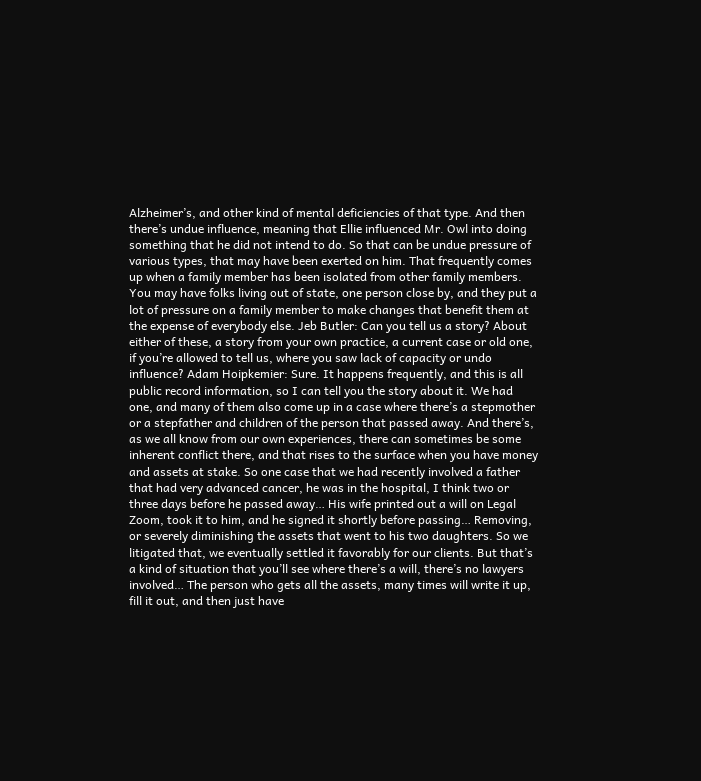Alzheimer’s, and other kind of mental deficiencies of that type. And then there’s undue influence, meaning that Ellie influenced Mr. Owl into doing something that he did not intend to do. So that can be undue pressure of various types, that may have been exerted on him. That frequently comes up when a family member has been isolated from other family members. You may have folks living out of state, one person close by, and they put a lot of pressure on a family member to make changes that benefit them at the expense of everybody else. Jeb Butler: Can you tell us a story? About either of these, a story from your own practice, a current case or old one, if you’re allowed to tell us, where you saw lack of capacity or undo influence? Adam Hoipkemier: Sure. It happens frequently, and this is all public record information, so I can tell you the story about it. We had one, and many of them also come up in a case where there’s a stepmother or a stepfather and children of the person that passed away. And there’s, as we all know from our own experiences, there can sometimes be some inherent conflict there, and that rises to the surface when you have money and assets at stake. So one case that we had recently involved a father that had very advanced cancer, he was in the hospital, I think two or three days before he passed away… His wife printed out a will on Legal Zoom, took it to him, and he signed it shortly before passing… Removing, or severely diminishing the assets that went to his two daughters. So we litigated that, we eventually settled it favorably for our clients. But that’s a kind of situation that you’ll see where there’s a will, there’s no lawyers involved… The person who gets all the assets, many times will write it up, fill it out, and then just have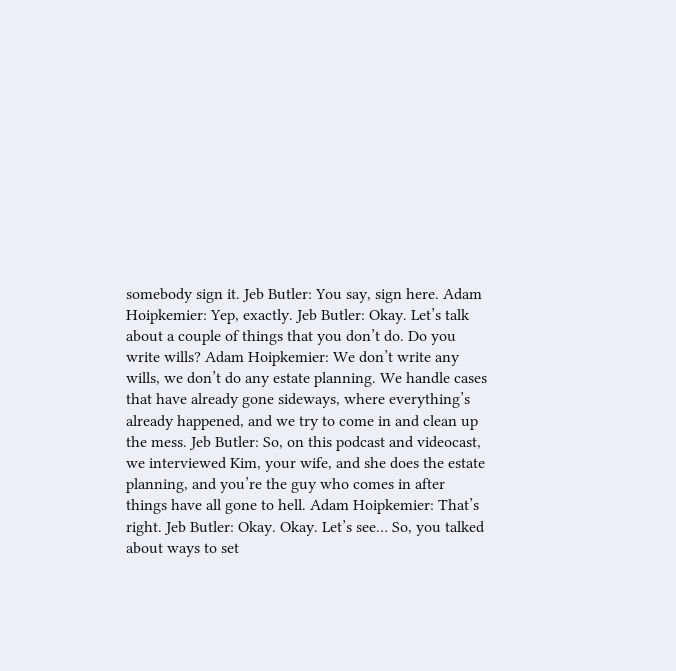somebody sign it. Jeb Butler: You say, sign here. Adam Hoipkemier: Yep, exactly. Jeb Butler: Okay. Let’s talk about a couple of things that you don’t do. Do you write wills? Adam Hoipkemier: We don’t write any wills, we don’t do any estate planning. We handle cases that have already gone sideways, where everything’s already happened, and we try to come in and clean up the mess. Jeb Butler: So, on this podcast and videocast, we interviewed Kim, your wife, and she does the estate planning, and you’re the guy who comes in after things have all gone to hell. Adam Hoipkemier: That’s right. Jeb Butler: Okay. Okay. Let’s see… So, you talked about ways to set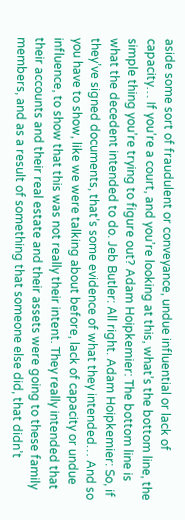aside some sort of fraudulent or conveyance, undue influential or lack of capacity… If you’re a court, and you’re looking at this, what’s the bottom line, the simple thing you’re trying to figure out? Adam Hoipkemier: The bottom line is what the decedent intended to do. Jeb Butler: All right. Adam Hoipkemier: So, if they’ve signed documents, that’s some evidence of what they intended… And so you have to show, like we were talking about before, lack of capacity or undue influence, to show that this was not really their intent. They really intended that their accounts and their real estate and their assets were going to these family members, and as a result of something that someone else did, that didn’t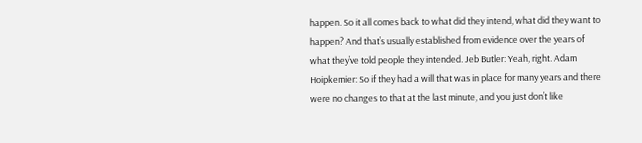happen. So it all comes back to what did they intend, what did they want to happen? And that’s usually established from evidence over the years of what they’ve told people they intended. Jeb Butler: Yeah, right. Adam Hoipkemier: So if they had a will that was in place for many years and there were no changes to that at the last minute, and you just don’t like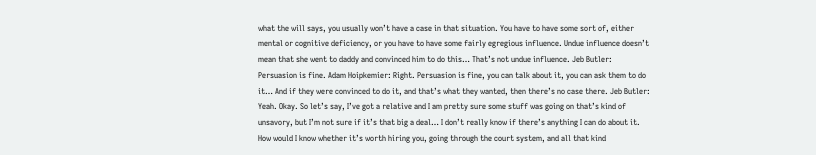what the will says, you usually won’t have a case in that situation. You have to have some sort of, either mental or cognitive deficiency, or you have to have some fairly egregious influence. Undue influence doesn’t mean that she went to daddy and convinced him to do this… That’s not undue influence. Jeb Butler: Persuasion is fine. Adam Hoipkemier: Right. Persuasion is fine, you can talk about it, you can ask them to do it… And if they were convinced to do it, and that’s what they wanted, then there’s no case there. Jeb Butler: Yeah. Okay. So let’s say, I’ve got a relative and I am pretty sure some stuff was going on that’s kind of unsavory, but I’m not sure if it’s that big a deal… I don’t really know if there’s anything I can do about it. How would I know whether it’s worth hiring you, going through the court system, and all that kind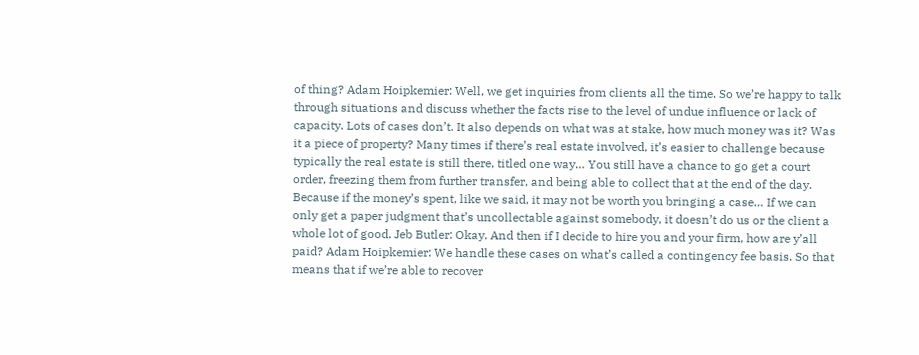of thing? Adam Hoipkemier: Well, we get inquiries from clients all the time. So we’re happy to talk through situations and discuss whether the facts rise to the level of undue influence or lack of capacity. Lots of cases don’t. It also depends on what was at stake, how much money was it? Was it a piece of property? Many times if there’s real estate involved, it’s easier to challenge because typically the real estate is still there, titled one way… You still have a chance to go get a court order, freezing them from further transfer, and being able to collect that at the end of the day. Because if the money’s spent, like we said, it may not be worth you bringing a case… If we can only get a paper judgment that’s uncollectable against somebody, it doesn’t do us or the client a whole lot of good. Jeb Butler: Okay. And then if I decide to hire you and your firm, how are y’all paid? Adam Hoipkemier: We handle these cases on what’s called a contingency fee basis. So that means that if we’re able to recover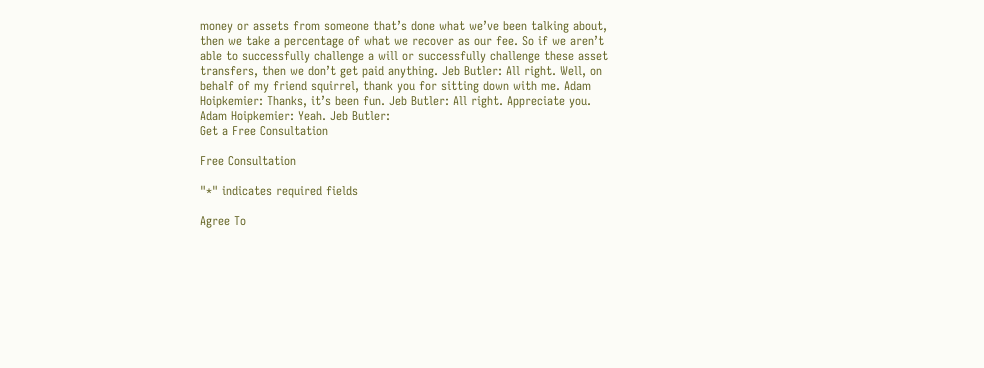money or assets from someone that’s done what we’ve been talking about, then we take a percentage of what we recover as our fee. So if we aren’t able to successfully challenge a will or successfully challenge these asset transfers, then we don’t get paid anything. Jeb Butler: All right. Well, on behalf of my friend squirrel, thank you for sitting down with me. Adam Hoipkemier: Thanks, it’s been fun. Jeb Butler: All right. Appreciate you. Adam Hoipkemier: Yeah. Jeb Butler:
Get a Free Consultation

Free Consultation

"*" indicates required fields

Agree To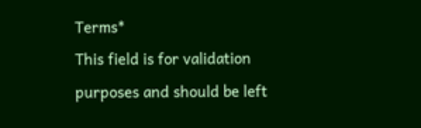Terms*
This field is for validation purposes and should be left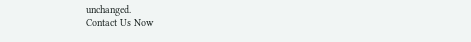unchanged.
Contact Us Now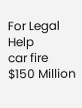For Legal Help
car fire
$150 Million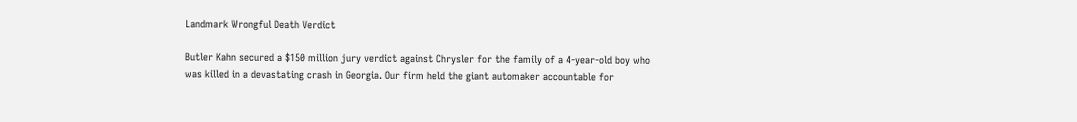Landmark Wrongful Death Verdict

Butler Kahn secured a $150 million jury verdict against Chrysler for the family of a 4-year-old boy who was killed in a devastating crash in Georgia. Our firm held the giant automaker accountable for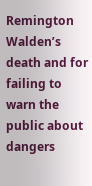Remington Walden’s death and for failing to warn the public about dangers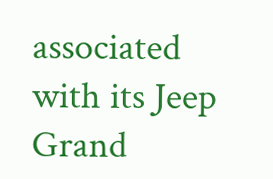associated with its Jeep Grand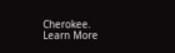Cherokee. Learn More